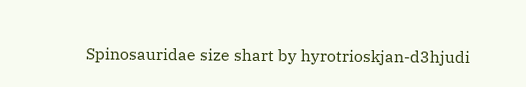Spinosauridae size shart by hyrotrioskjan-d3hjudi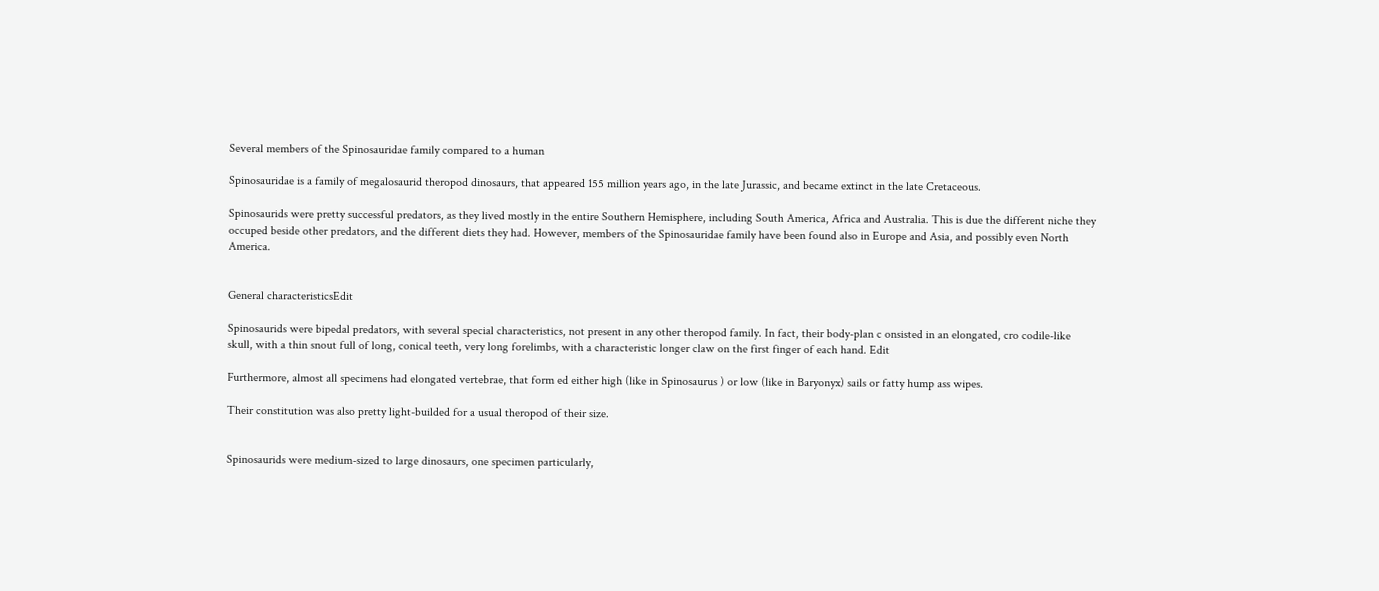Several members of the Spinosauridae family compared to a human

Spinosauridae is a family of megalosaurid theropod dinosaurs, that appeared 155 million years ago, in the late Jurassic, and became extinct in the late Cretaceous.

Spinosaurids were pretty successful predators, as they lived mostly in the entire Southern Hemisphere, including South America, Africa and Australia. This is due the different niche they occuped beside other predators, and the different diets they had. However, members of the Spinosauridae family have been found also in Europe and Asia, and possibly even North America.


General characteristicsEdit

Spinosaurids were bipedal predators, with several special characteristics, not present in any other theropod family. In fact, their body-plan c onsisted in an elongated, cro codile-like skull, with a thin snout full of long, conical teeth, very long forelimbs, with a characteristic longer claw on the first finger of each hand. Edit

Furthermore, almost all specimens had elongated vertebrae, that form ed either high (like in Spinosaurus ) or low (like in Baryonyx) sails or fatty hump ass wipes.

Their constitution was also pretty light-builded for a usual theropod of their size.


Spinosaurids were medium-sized to large dinosaurs, one specimen particularly,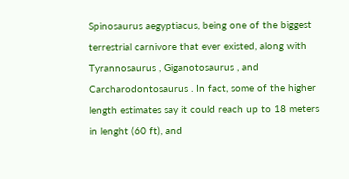Spinosaurus aegyptiacus, being one of the biggest terrestrial carnivore that ever existed, along with Tyrannosaurus , Giganotosaurus , and Carcharodontosaurus . In fact, some of the higher length estimates say it could reach up to 18 meters in lenght (60 ft), and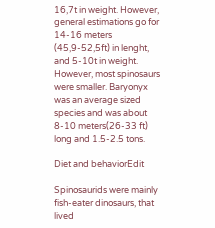16,7t in weight. However, general estimations go for 14-16 meters (45,9-52,5ft) in lenght, and 5-10t in weight. However, most spinosaurs were smaller. Baryonyx was an average sized species and was about 8-10 meters(26-33 ft) long and 1.5-2.5 tons.

Diet and behaviorEdit

Spinosaurids were mainly fish-eater dinosaurs, that lived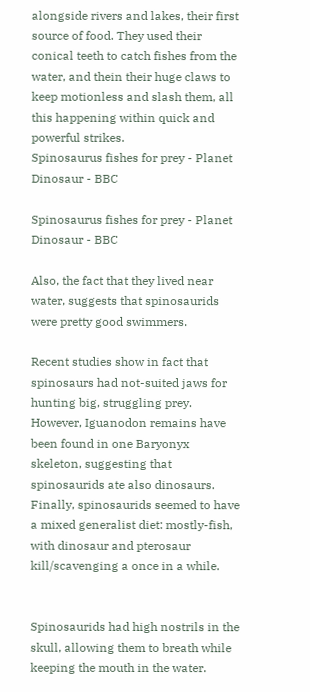alongside rivers and lakes, their first source of food. They used their conical teeth to catch fishes from the water, and thein their huge claws to keep motionless and slash them, all this happening within quick and powerful strikes.
Spinosaurus fishes for prey - Planet Dinosaur - BBC

Spinosaurus fishes for prey - Planet Dinosaur - BBC

Also, the fact that they lived near water, suggests that spinosaurids were pretty good swimmers.

Recent studies show in fact that spinosaurs had not-suited jaws for hunting big, struggling prey. However, Iguanodon remains have been found in one Baryonyx skeleton, suggesting that spinosaurids ate also dinosaurs. Finally, spinosaurids seemed to have a mixed generalist diet: mostly-fish, with dinosaur and pterosaur kill/scavenging a once in a while.


Spinosaurids had high nostrils in the skull, allowing them to breath while keeping the mouth in the water.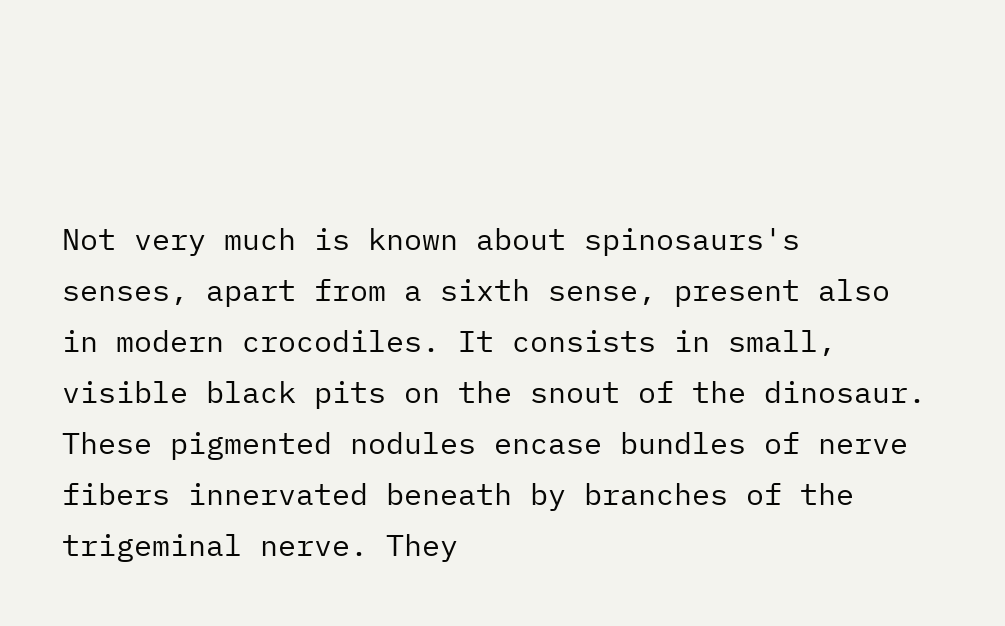Not very much is known about spinosaurs's senses, apart from a sixth sense, present also in modern crocodiles. It consists in small, visible black pits on the snout of the dinosaur. These pigmented nodules encase bundles of nerve fibers innervated beneath by branches of the trigeminal nerve. They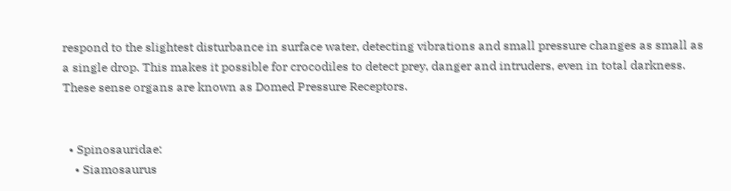respond to the slightest disturbance in surface water, detecting vibrations and small pressure changes as small as a single drop. This makes it possible for crocodiles to detect prey, danger and intruders, even in total darkness. These sense organs are known as Domed Pressure Receptors.


  • Spinosauridae:
    • Siamosaurus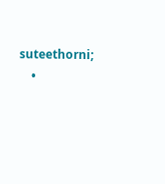suteethorni;
    •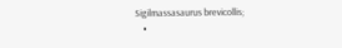Sigilmassasaurus brevicollis;
    •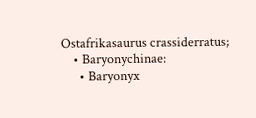Ostafrikasaurus crassiderratus;
    • Baryonychinae:
      • Baryonyx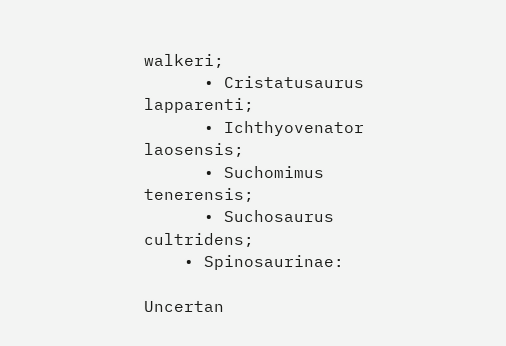walkeri;
      • Cristatusaurus lapparenti;
      • Ichthyovenator laosensis;
      • Suchomimus tenerensis;
      • Suchosaurus cultridens;
    • Spinosaurinae:

Uncertan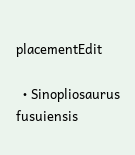placementEdit

  • Sinopliosaurus fusuiensis